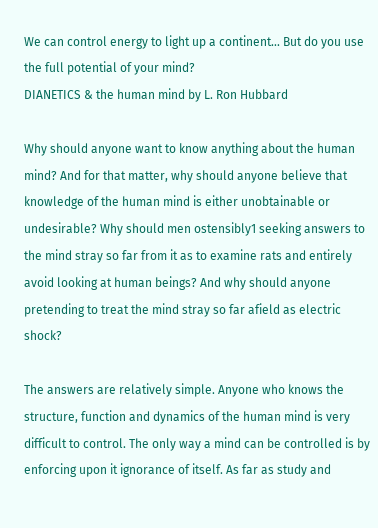We can control energy to light up a continent... But do you use the full potential of your mind?
DIANETICS & the human mind by L. Ron Hubbard

Why should anyone want to know anything about the human mind? And for that matter, why should anyone believe that knowledge of the human mind is either unobtainable or undesirable? Why should men ostensibly1 seeking answers to the mind stray so far from it as to examine rats and entirely avoid looking at human beings? And why should anyone pretending to treat the mind stray so far afield as electric shock?

The answers are relatively simple. Anyone who knows the structure, function and dynamics of the human mind is very difficult to control. The only way a mind can be controlled is by enforcing upon it ignorance of itself. As far as study and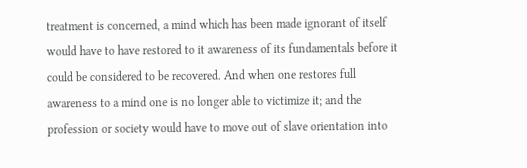treatment is concerned, a mind which has been made ignorant of itself would have to have restored to it awareness of its fundamentals before it could be considered to be recovered. And when one restores full awareness to a mind one is no longer able to victimize it; and the profession or society would have to move out of slave orientation into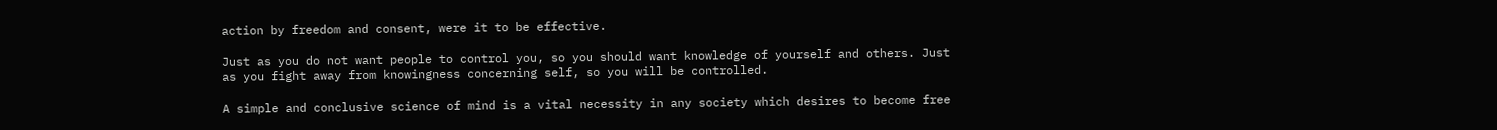action by freedom and consent, were it to be effective.

Just as you do not want people to control you, so you should want knowledge of yourself and others. Just as you fight away from knowingness concerning self, so you will be controlled.

A simple and conclusive science of mind is a vital necessity in any society which desires to become free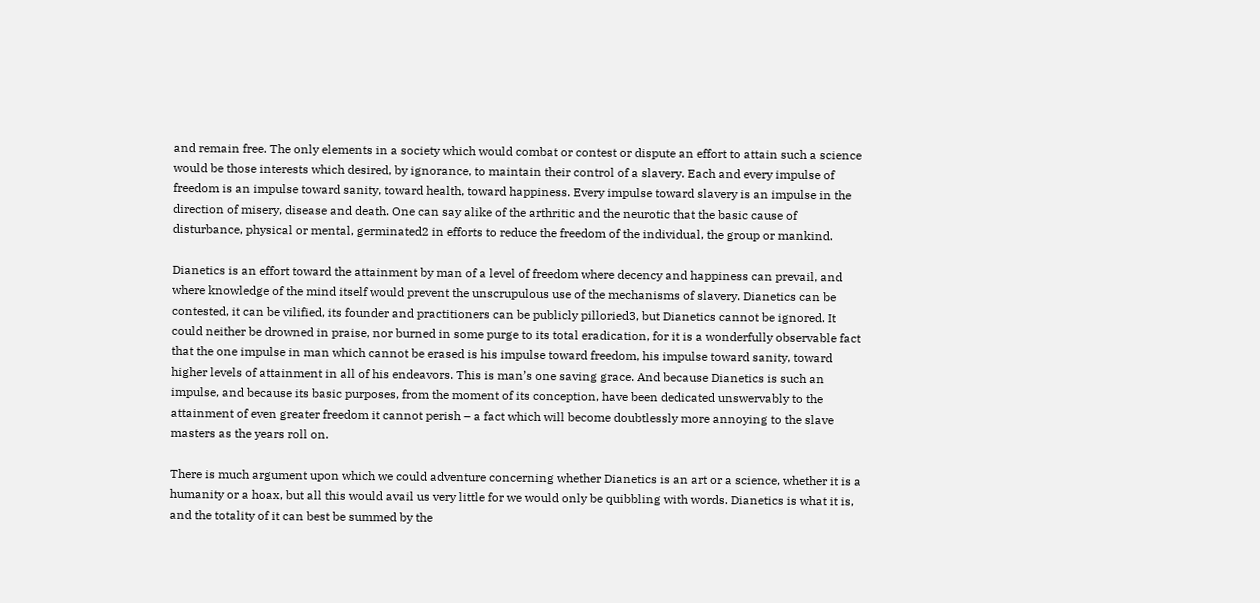and remain free. The only elements in a society which would combat or contest or dispute an effort to attain such a science would be those interests which desired, by ignorance, to maintain their control of a slavery. Each and every impulse of freedom is an impulse toward sanity, toward health, toward happiness. Every impulse toward slavery is an impulse in the direction of misery, disease and death. One can say alike of the arthritic and the neurotic that the basic cause of disturbance, physical or mental, germinated2 in efforts to reduce the freedom of the individual, the group or mankind.

Dianetics is an effort toward the attainment by man of a level of freedom where decency and happiness can prevail, and where knowledge of the mind itself would prevent the unscrupulous use of the mechanisms of slavery. Dianetics can be contested, it can be vilified, its founder and practitioners can be publicly pilloried3, but Dianetics cannot be ignored. It could neither be drowned in praise, nor burned in some purge to its total eradication, for it is a wonderfully observable fact that the one impulse in man which cannot be erased is his impulse toward freedom, his impulse toward sanity, toward higher levels of attainment in all of his endeavors. This is man’s one saving grace. And because Dianetics is such an impulse, and because its basic purposes, from the moment of its conception, have been dedicated unswervably to the attainment of even greater freedom it cannot perish – a fact which will become doubtlessly more annoying to the slave masters as the years roll on.

There is much argument upon which we could adventure concerning whether Dianetics is an art or a science, whether it is a humanity or a hoax, but all this would avail us very little for we would only be quibbling with words. Dianetics is what it is, and the totality of it can best be summed by the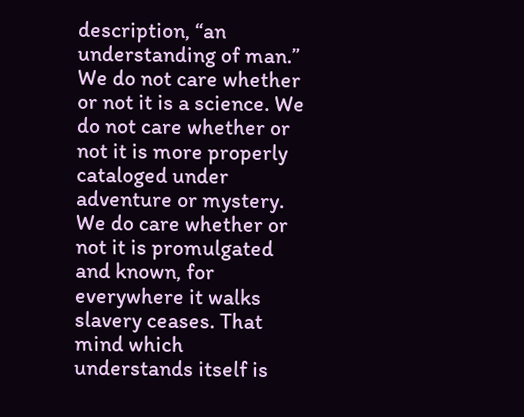description, “an understanding of man.” We do not care whether or not it is a science. We do not care whether or not it is more properly cataloged under adventure or mystery. We do care whether or not it is promulgated and known, for everywhere it walks slavery ceases. That mind which understands itself is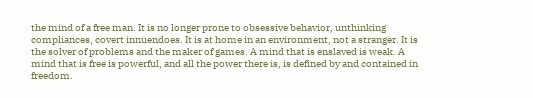the mind of a free man. It is no longer prone to obsessive behavior, unthinking compliances, covert innuendoes. It is at home in an environment, not a stranger. It is the solver of problems and the maker of games. A mind that is enslaved is weak. A mind that is free is powerful, and all the power there is, is defined by and contained in freedom.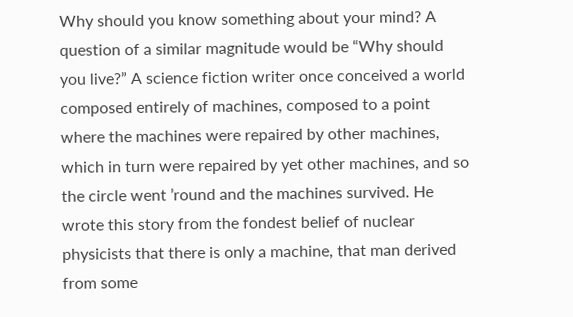Why should you know something about your mind? A question of a similar magnitude would be “Why should you live?” A science fiction writer once conceived a world composed entirely of machines, composed to a point where the machines were repaired by other machines, which in turn were repaired by yet other machines, and so the circle went ’round and the machines survived. He wrote this story from the fondest belief of nuclear physicists that there is only a machine, that man derived from some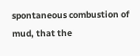spontaneous combustion of mud, that the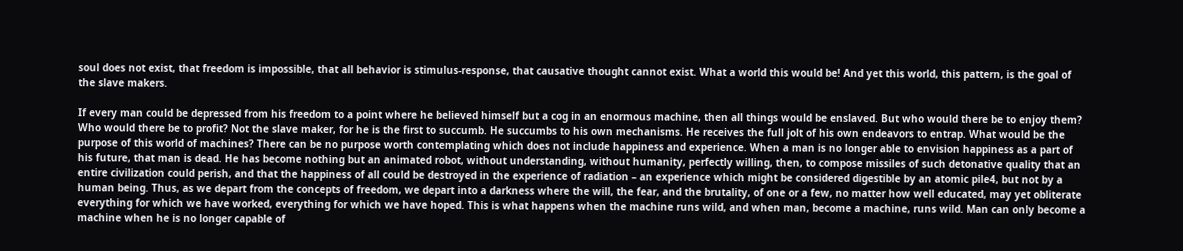soul does not exist, that freedom is impossible, that all behavior is stimulus-response, that causative thought cannot exist. What a world this would be! And yet this world, this pattern, is the goal of the slave makers.

If every man could be depressed from his freedom to a point where he believed himself but a cog in an enormous machine, then all things would be enslaved. But who would there be to enjoy them? Who would there be to profit? Not the slave maker, for he is the first to succumb. He succumbs to his own mechanisms. He receives the full jolt of his own endeavors to entrap. What would be the purpose of this world of machines? There can be no purpose worth contemplating which does not include happiness and experience. When a man is no longer able to envision happiness as a part of his future, that man is dead. He has become nothing but an animated robot, without understanding, without humanity, perfectly willing, then, to compose missiles of such detonative quality that an entire civilization could perish, and that the happiness of all could be destroyed in the experience of radiation – an experience which might be considered digestible by an atomic pile4, but not by a human being. Thus, as we depart from the concepts of freedom, we depart into a darkness where the will, the fear, and the brutality, of one or a few, no matter how well educated, may yet obliterate everything for which we have worked, everything for which we have hoped. This is what happens when the machine runs wild, and when man, become a machine, runs wild. Man can only become a machine when he is no longer capable of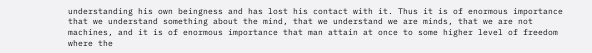understanding his own beingness and has lost his contact with it. Thus it is of enormous importance that we understand something about the mind, that we understand we are minds, that we are not machines, and it is of enormous importance that man attain at once to some higher level of freedom where the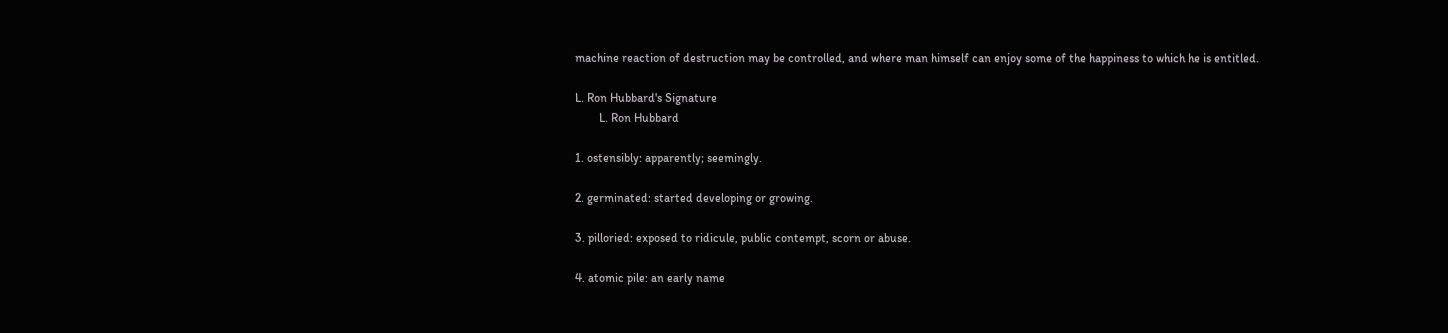machine reaction of destruction may be controlled, and where man himself can enjoy some of the happiness to which he is entitled.

L. Ron Hubbard's Signature
        L. Ron Hubbard

1. ostensibly: apparently; seemingly.

2. germinated: started developing or growing.

3. pilloried: exposed to ridicule, public contempt, scorn or abuse.

4. atomic pile: an early name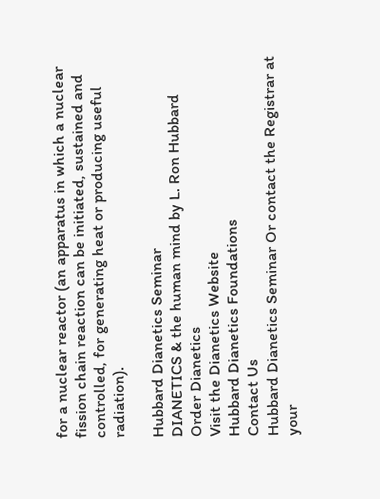for a nuclear reactor (an apparatus in which a nuclear fission chain reaction can be initiated, sustained and controlled, for generating heat or producing useful radiation).

Hubbard Dianetics Seminar
DIANETICS & the human mind by L. Ron Hubbard
Order Dianetics
Visit the Dianetics Website
Hubbard Dianetics Foundations
Contact Us
Hubbard Dianetics Seminar Or contact the Registrar at your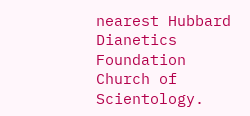nearest Hubbard Dianetics Foundation
Church of Scientology.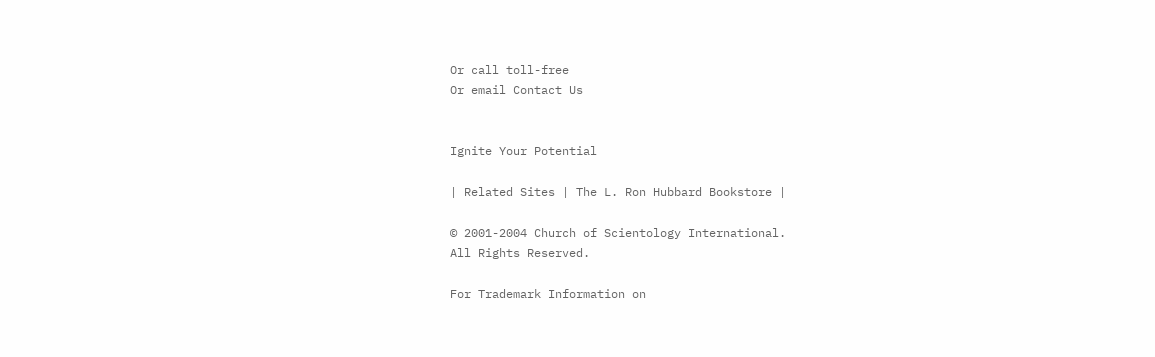Or call toll-free
Or email Contact Us


Ignite Your Potential

| Related Sites | The L. Ron Hubbard Bookstore |

© 2001-2004 Church of Scientology International.
All Rights Reserved.

For Trademark Information on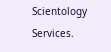Scientology Services.